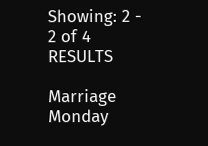Showing: 2 - 2 of 4 RESULTS

Marriage Monday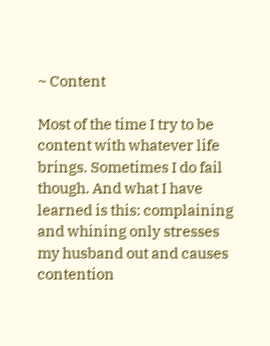~ Content

Most of the time I try to be content with whatever life brings. Sometimes I do fail though. And what I have learned is this: complaining and whining only stresses my husband out and causes contention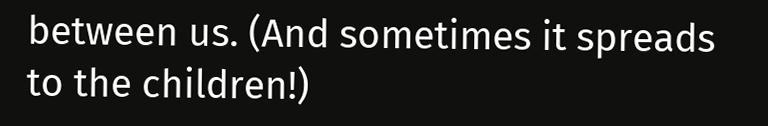between us. (And sometimes it spreads to the children!)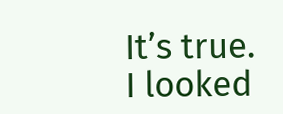It’s true. I looked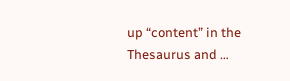up “content” in the Thesaurus and …